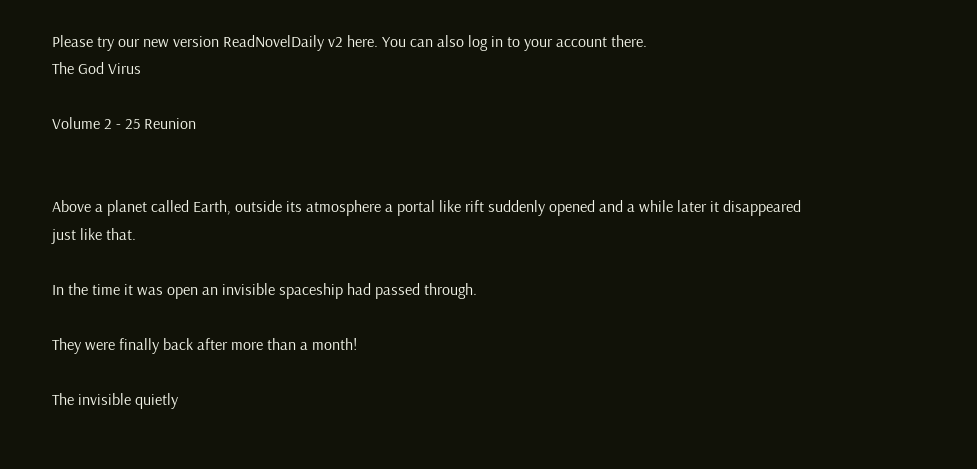Please try our new version ReadNovelDaily v2 here. You can also log in to your account there.
The God Virus

Volume 2 - 25 Reunion


Above a planet called Earth, outside its atmosphere a portal like rift suddenly opened and a while later it disappeared just like that.

In the time it was open an invisible spaceship had passed through.

They were finally back after more than a month!

The invisible quietly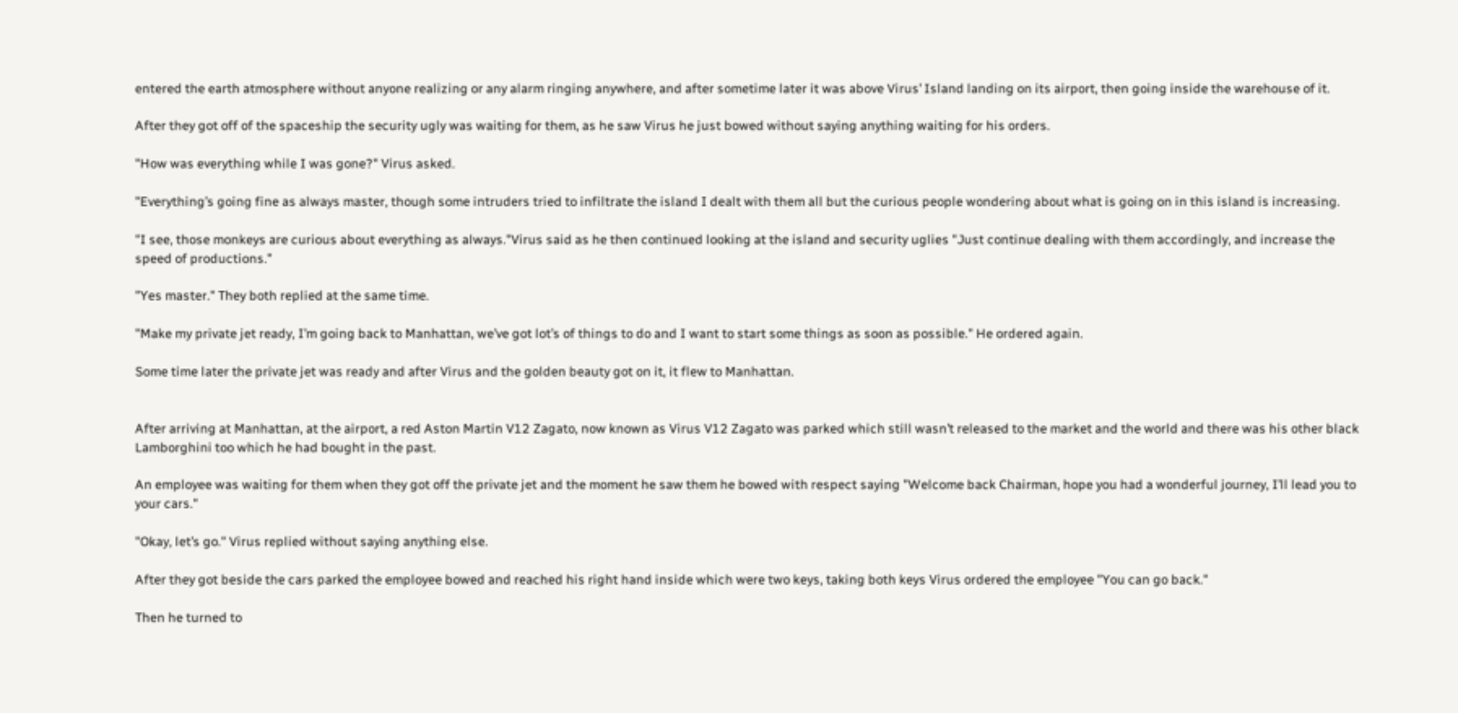entered the earth atmosphere without anyone realizing or any alarm ringing anywhere, and after sometime later it was above Virus’ Island landing on its airport, then going inside the warehouse of it.

After they got off of the spaceship the security ugly was waiting for them, as he saw Virus he just bowed without saying anything waiting for his orders.

"How was everything while I was gone?" Virus asked.

"Everything’s going fine as always master, though some intruders tried to infiltrate the island I dealt with them all but the curious people wondering about what is going on in this island is increasing.

"I see, those monkeys are curious about everything as always."Virus said as he then continued looking at the island and security uglies "Just continue dealing with them accordingly, and increase the speed of productions."

"Yes master." They both replied at the same time.

"Make my private jet ready, I’m going back to Manhattan, we’ve got lot’s of things to do and I want to start some things as soon as possible." He ordered again.

Some time later the private jet was ready and after Virus and the golden beauty got on it, it flew to Manhattan.


After arriving at Manhattan, at the airport, a red Aston Martin V12 Zagato, now known as Virus V12 Zagato was parked which still wasn’t released to the market and the world and there was his other black Lamborghini too which he had bought in the past.

An employee was waiting for them when they got off the private jet and the moment he saw them he bowed with respect saying "Welcome back Chairman, hope you had a wonderful journey, I’ll lead you to your cars."

"Okay, let’s go." Virus replied without saying anything else.

After they got beside the cars parked the employee bowed and reached his right hand inside which were two keys, taking both keys Virus ordered the employee "You can go back."

Then he turned to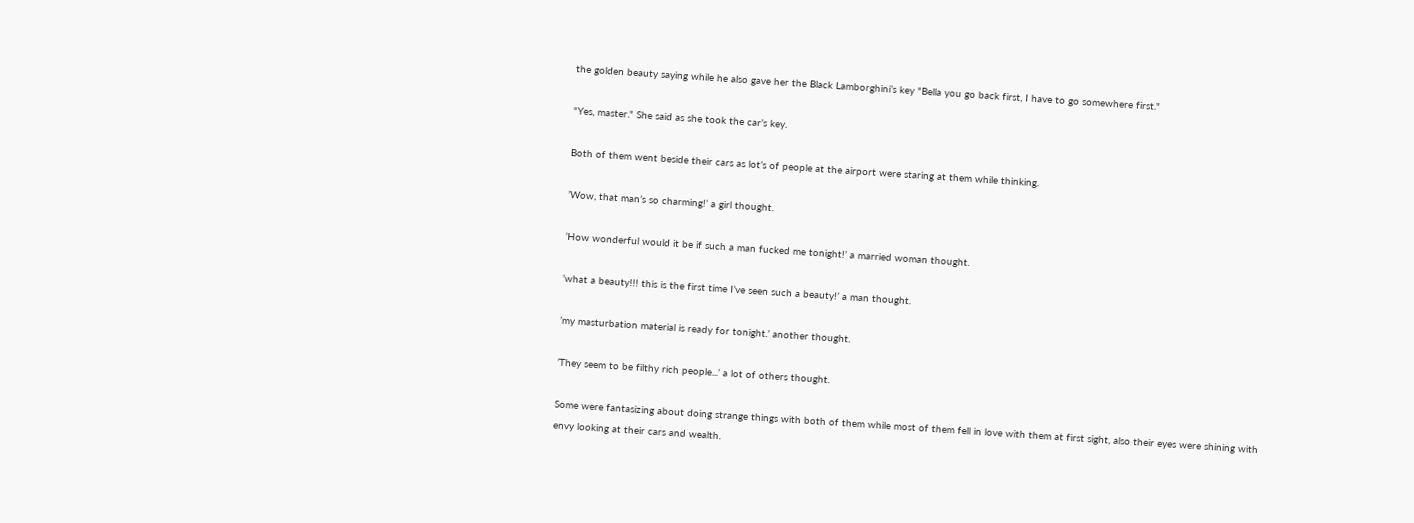the golden beauty saying while he also gave her the Black Lamborghini’s key "Bella you go back first, I have to go somewhere first."

"Yes, master." She said as she took the car’s key.

Both of them went beside their cars as lot’s of people at the airport were staring at them while thinking.

’Wow, that man’s so charming!’ a girl thought.

’How wonderful would it be if such a man fucked me tonight!’ a married woman thought.

’what a beauty!!! this is the first time I’ve seen such a beauty!’ a man thought.

’my masturbation material is ready for tonight.’ another thought.

’They seem to be filthy rich people...’ a lot of others thought.

Some were fantasizing about doing strange things with both of them while most of them fell in love with them at first sight, also their eyes were shining with envy looking at their cars and wealth.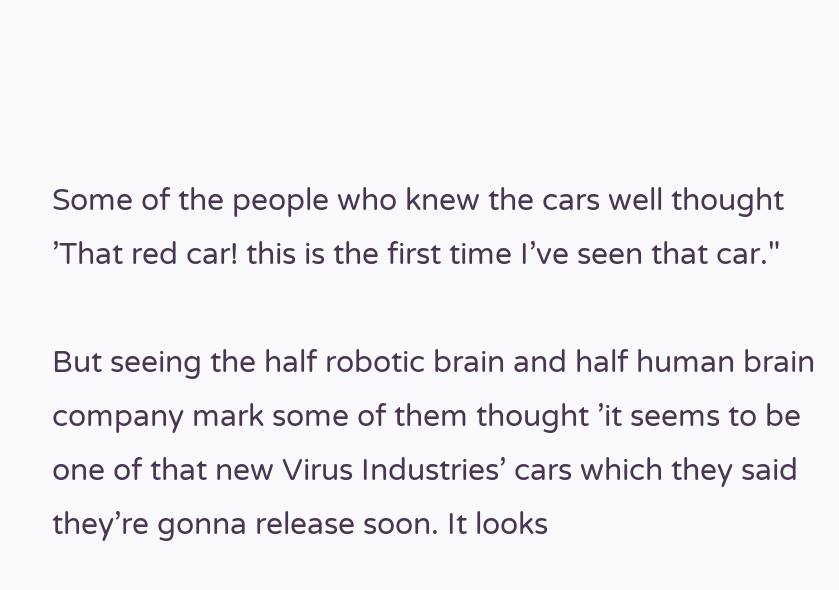Some of the people who knew the cars well thought ’That red car! this is the first time I’ve seen that car."

But seeing the half robotic brain and half human brain company mark some of them thought ’it seems to be one of that new Virus Industries’ cars which they said they’re gonna release soon. It looks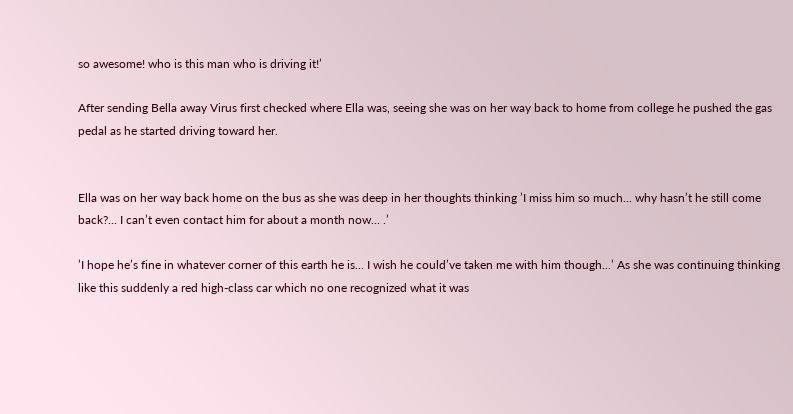so awesome! who is this man who is driving it!’

After sending Bella away Virus first checked where Ella was, seeing she was on her way back to home from college he pushed the gas pedal as he started driving toward her.


Ella was on her way back home on the bus as she was deep in her thoughts thinking ’I miss him so much... why hasn’t he still come back?... I can’t even contact him for about a month now... .’

’I hope he’s fine in whatever corner of this earth he is... I wish he could’ve taken me with him though...’ As she was continuing thinking like this suddenly a red high-class car which no one recognized what it was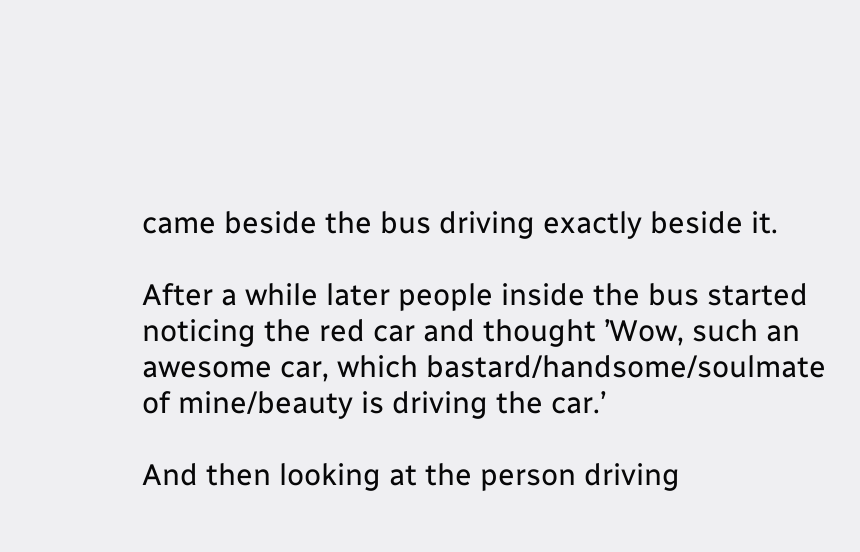came beside the bus driving exactly beside it.

After a while later people inside the bus started noticing the red car and thought ’Wow, such an awesome car, which bastard/handsome/soulmate of mine/beauty is driving the car.’

And then looking at the person driving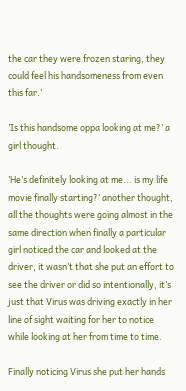the car they were frozen staring, they could feel his handsomeness from even this far.’

’Is this handsome oppa looking at me?’ a girl thought.

’He’s definitely looking at me... is my life movie finally starting?’ another thought, all the thoughts were going almost in the same direction when finally a particular girl noticed the car and looked at the driver, it wasn’t that she put an effort to see the driver or did so intentionally, it’s just that Virus was driving exactly in her line of sight waiting for her to notice while looking at her from time to time.

Finally noticing Virus she put her hands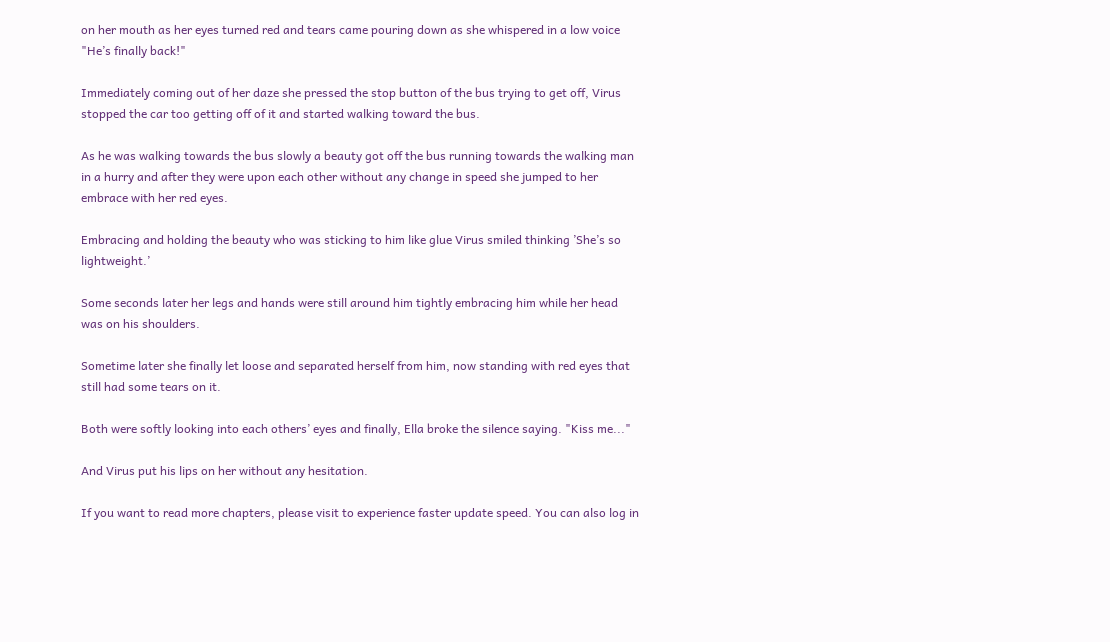on her mouth as her eyes turned red and tears came pouring down as she whispered in a low voice "He’s finally back!"

Immediately coming out of her daze she pressed the stop button of the bus trying to get off, Virus stopped the car too getting off of it and started walking toward the bus.

As he was walking towards the bus slowly a beauty got off the bus running towards the walking man in a hurry and after they were upon each other without any change in speed she jumped to her embrace with her red eyes.

Embracing and holding the beauty who was sticking to him like glue Virus smiled thinking ’She’s so lightweight.’

Some seconds later her legs and hands were still around him tightly embracing him while her head was on his shoulders.

Sometime later she finally let loose and separated herself from him, now standing with red eyes that still had some tears on it.

Both were softly looking into each others’ eyes and finally, Ella broke the silence saying. "Kiss me..."

And Virus put his lips on her without any hesitation.

If you want to read more chapters, please visit to experience faster update speed. You can also log in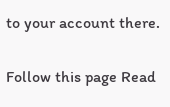to your account there.

Follow this page Read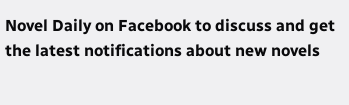Novel Daily on Facebook to discuss and get the latest notifications about new novels